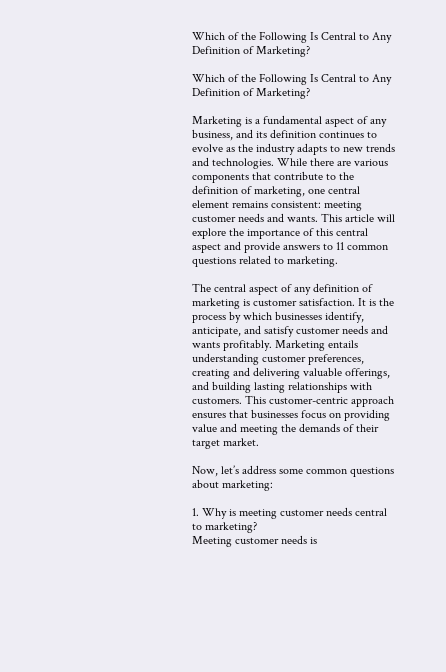Which of the Following Is Central to Any Definition of Marketing?

Which of the Following Is Central to Any Definition of Marketing?

Marketing is a fundamental aspect of any business, and its definition continues to evolve as the industry adapts to new trends and technologies. While there are various components that contribute to the definition of marketing, one central element remains consistent: meeting customer needs and wants. This article will explore the importance of this central aspect and provide answers to 11 common questions related to marketing.

The central aspect of any definition of marketing is customer satisfaction. It is the process by which businesses identify, anticipate, and satisfy customer needs and wants profitably. Marketing entails understanding customer preferences, creating and delivering valuable offerings, and building lasting relationships with customers. This customer-centric approach ensures that businesses focus on providing value and meeting the demands of their target market.

Now, let’s address some common questions about marketing:

1. Why is meeting customer needs central to marketing?
Meeting customer needs is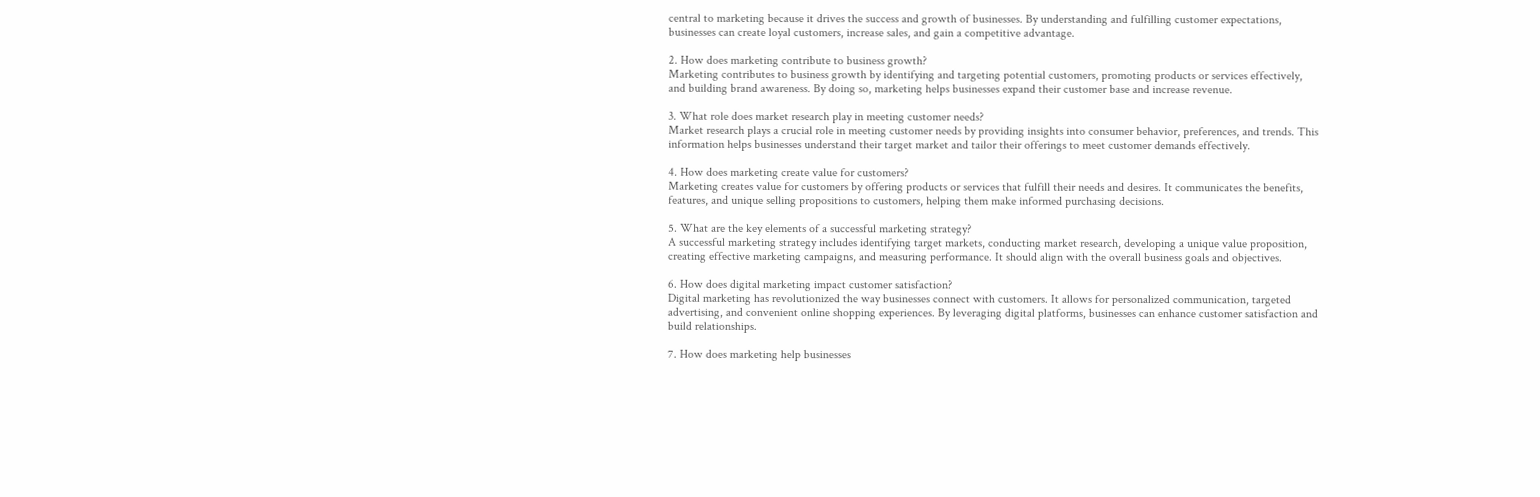central to marketing because it drives the success and growth of businesses. By understanding and fulfilling customer expectations, businesses can create loyal customers, increase sales, and gain a competitive advantage.

2. How does marketing contribute to business growth?
Marketing contributes to business growth by identifying and targeting potential customers, promoting products or services effectively, and building brand awareness. By doing so, marketing helps businesses expand their customer base and increase revenue.

3. What role does market research play in meeting customer needs?
Market research plays a crucial role in meeting customer needs by providing insights into consumer behavior, preferences, and trends. This information helps businesses understand their target market and tailor their offerings to meet customer demands effectively.

4. How does marketing create value for customers?
Marketing creates value for customers by offering products or services that fulfill their needs and desires. It communicates the benefits, features, and unique selling propositions to customers, helping them make informed purchasing decisions.

5. What are the key elements of a successful marketing strategy?
A successful marketing strategy includes identifying target markets, conducting market research, developing a unique value proposition, creating effective marketing campaigns, and measuring performance. It should align with the overall business goals and objectives.

6. How does digital marketing impact customer satisfaction?
Digital marketing has revolutionized the way businesses connect with customers. It allows for personalized communication, targeted advertising, and convenient online shopping experiences. By leveraging digital platforms, businesses can enhance customer satisfaction and build relationships.

7. How does marketing help businesses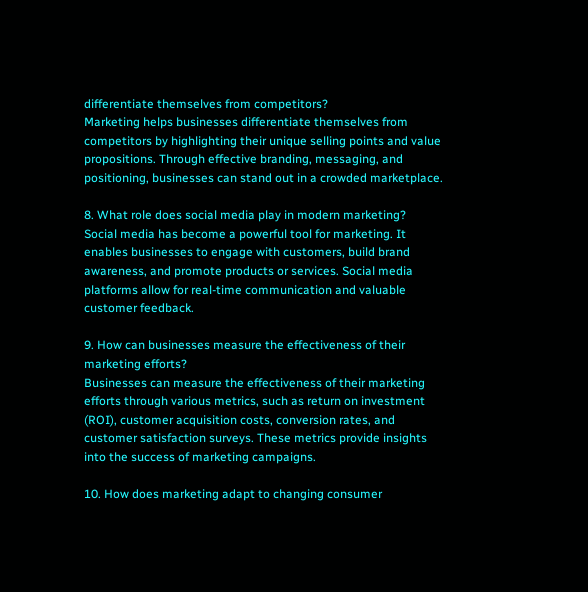differentiate themselves from competitors?
Marketing helps businesses differentiate themselves from competitors by highlighting their unique selling points and value propositions. Through effective branding, messaging, and positioning, businesses can stand out in a crowded marketplace.

8. What role does social media play in modern marketing?
Social media has become a powerful tool for marketing. It enables businesses to engage with customers, build brand awareness, and promote products or services. Social media platforms allow for real-time communication and valuable customer feedback.

9. How can businesses measure the effectiveness of their marketing efforts?
Businesses can measure the effectiveness of their marketing efforts through various metrics, such as return on investment (ROI), customer acquisition costs, conversion rates, and customer satisfaction surveys. These metrics provide insights into the success of marketing campaigns.

10. How does marketing adapt to changing consumer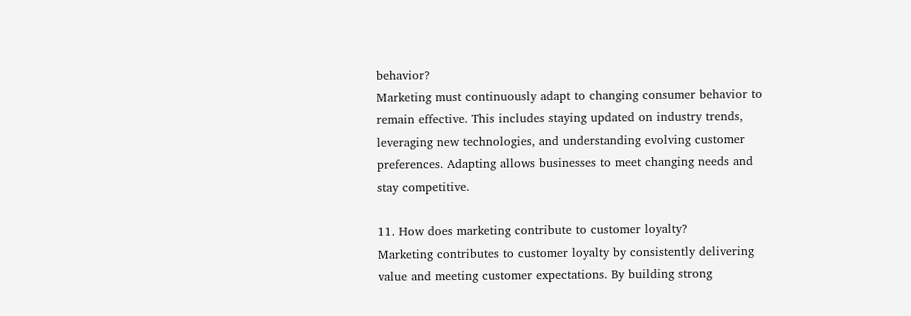behavior?
Marketing must continuously adapt to changing consumer behavior to remain effective. This includes staying updated on industry trends, leveraging new technologies, and understanding evolving customer preferences. Adapting allows businesses to meet changing needs and stay competitive.

11. How does marketing contribute to customer loyalty?
Marketing contributes to customer loyalty by consistently delivering value and meeting customer expectations. By building strong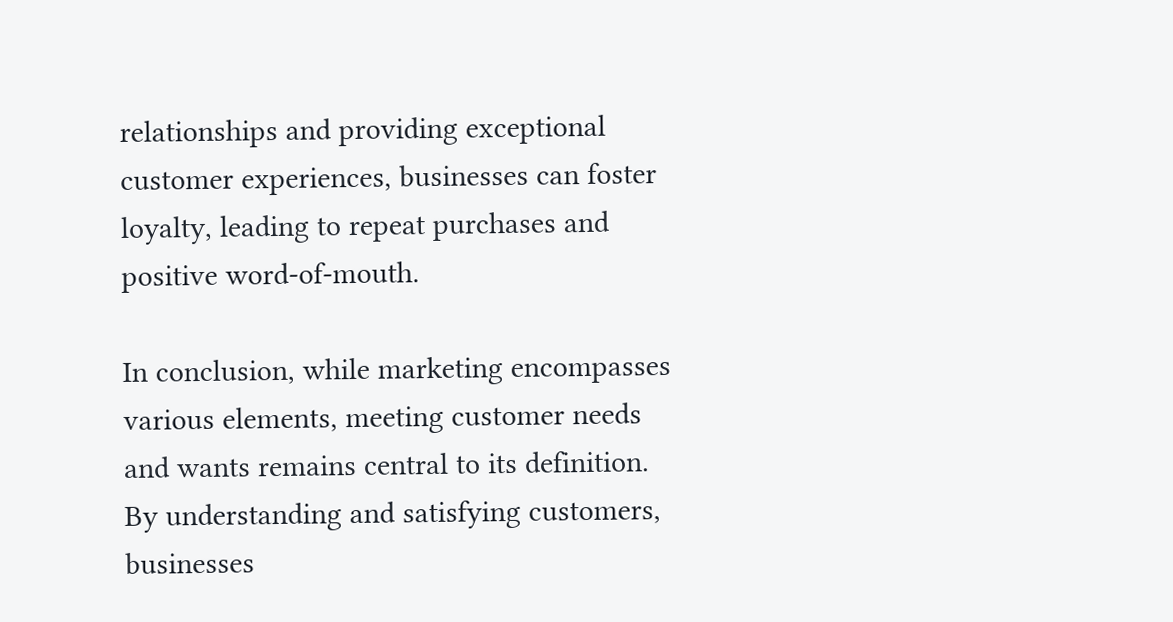relationships and providing exceptional customer experiences, businesses can foster loyalty, leading to repeat purchases and positive word-of-mouth.

In conclusion, while marketing encompasses various elements, meeting customer needs and wants remains central to its definition. By understanding and satisfying customers, businesses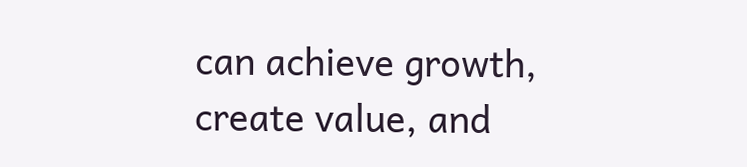can achieve growth, create value, and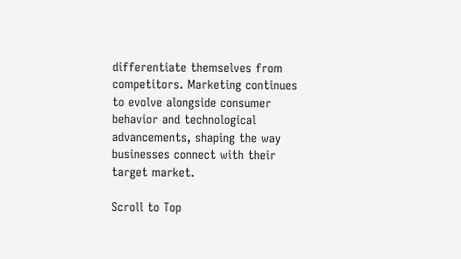differentiate themselves from competitors. Marketing continues to evolve alongside consumer behavior and technological advancements, shaping the way businesses connect with their target market.

Scroll to Top